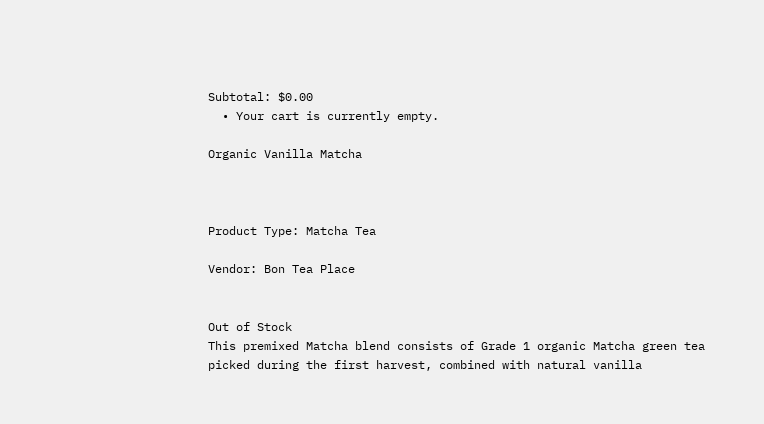Subtotal: $0.00
  • Your cart is currently empty.

Organic Vanilla Matcha



Product Type: Matcha Tea

Vendor: Bon Tea Place


Out of Stock
This premixed Matcha blend consists of Grade 1 organic Matcha green tea picked during the first harvest, combined with natural vanilla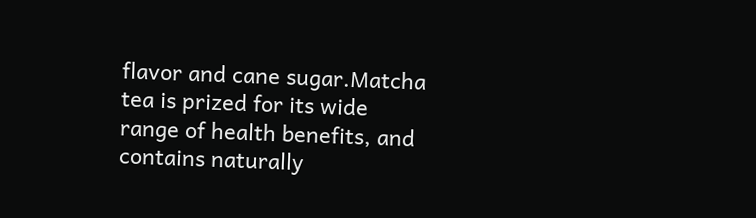flavor and cane sugar.Matcha tea is prized for its wide range of health benefits, and contains naturally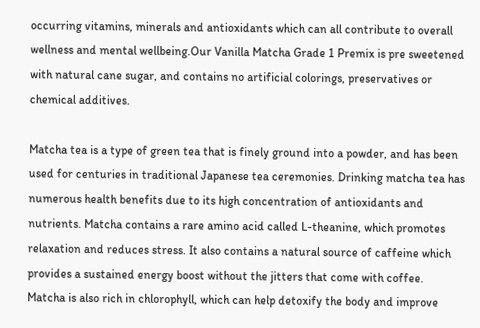occurring vitamins, minerals and antioxidants which can all contribute to overall wellness and mental wellbeing.Our Vanilla Matcha Grade 1 Premix is pre sweetened with natural cane sugar, and contains no artificial colorings, preservatives or chemical additives.

Matcha tea is a type of green tea that is finely ground into a powder, and has been used for centuries in traditional Japanese tea ceremonies. Drinking matcha tea has numerous health benefits due to its high concentration of antioxidants and nutrients. Matcha contains a rare amino acid called L-theanine, which promotes relaxation and reduces stress. It also contains a natural source of caffeine which provides a sustained energy boost without the jitters that come with coffee. Matcha is also rich in chlorophyll, which can help detoxify the body and improve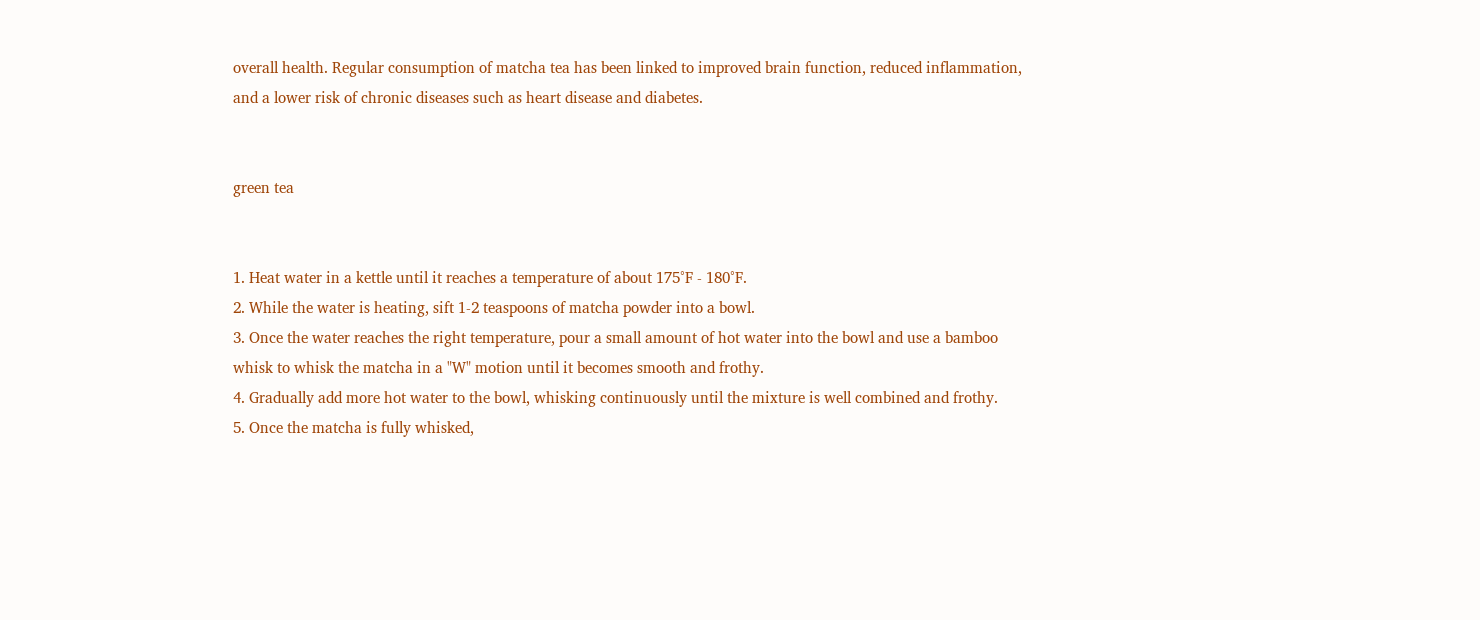overall health. Regular consumption of matcha tea has been linked to improved brain function, reduced inflammation, and a lower risk of chronic diseases such as heart disease and diabetes.


green tea


1. Heat water in a kettle until it reaches a temperature of about 175°F - 180°F.
2. While the water is heating, sift 1-2 teaspoons of matcha powder into a bowl.
3. Once the water reaches the right temperature, pour a small amount of hot water into the bowl and use a bamboo whisk to whisk the matcha in a "W" motion until it becomes smooth and frothy.
4. Gradually add more hot water to the bowl, whisking continuously until the mixture is well combined and frothy.
5. Once the matcha is fully whisked,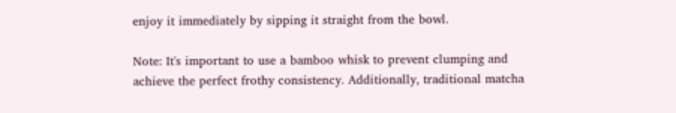enjoy it immediately by sipping it straight from the bowl.

Note: It's important to use a bamboo whisk to prevent clumping and achieve the perfect frothy consistency. Additionally, traditional matcha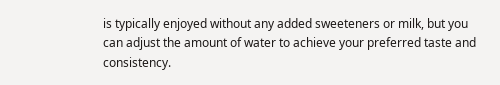is typically enjoyed without any added sweeteners or milk, but you can adjust the amount of water to achieve your preferred taste and consistency.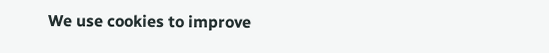We use cookies to improve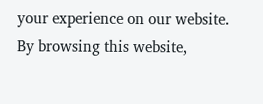your experience on our website. By browsing this website,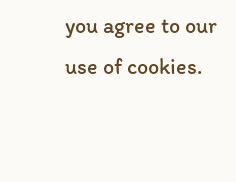you agree to our use of cookies.